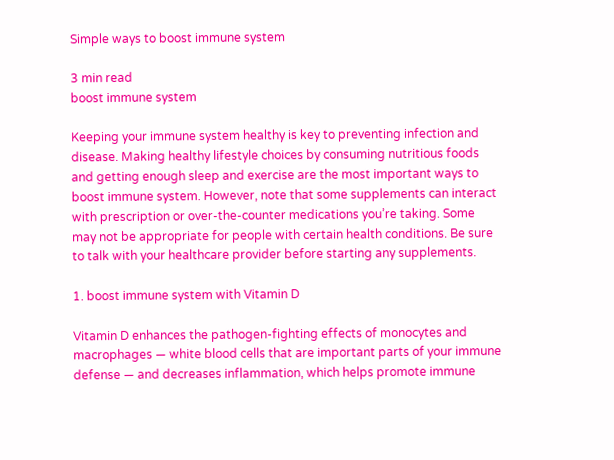Simple ways to boost immune system

3 min read
boost immune system

Keeping your immune system healthy is key to preventing infection and disease. Making healthy lifestyle choices by consuming nutritious foods and getting enough sleep and exercise are the most important ways to boost immune system. However, note that some supplements can interact with prescription or over-the-counter medications you’re taking. Some may not be appropriate for people with certain health conditions. Be sure to talk with your healthcare provider before starting any supplements.

1. boost immune system with Vitamin D

Vitamin D enhances the pathogen-fighting effects of monocytes and macrophages — white blood cells that are important parts of your immune defense — and decreases inflammation, which helps promote immune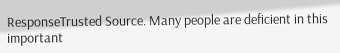ResponseTrusted Source. Many people are deficient in this important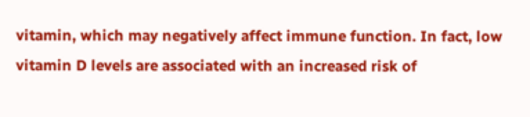vitamin, which may negatively affect immune function. In fact, low vitamin D levels are associated with an increased risk of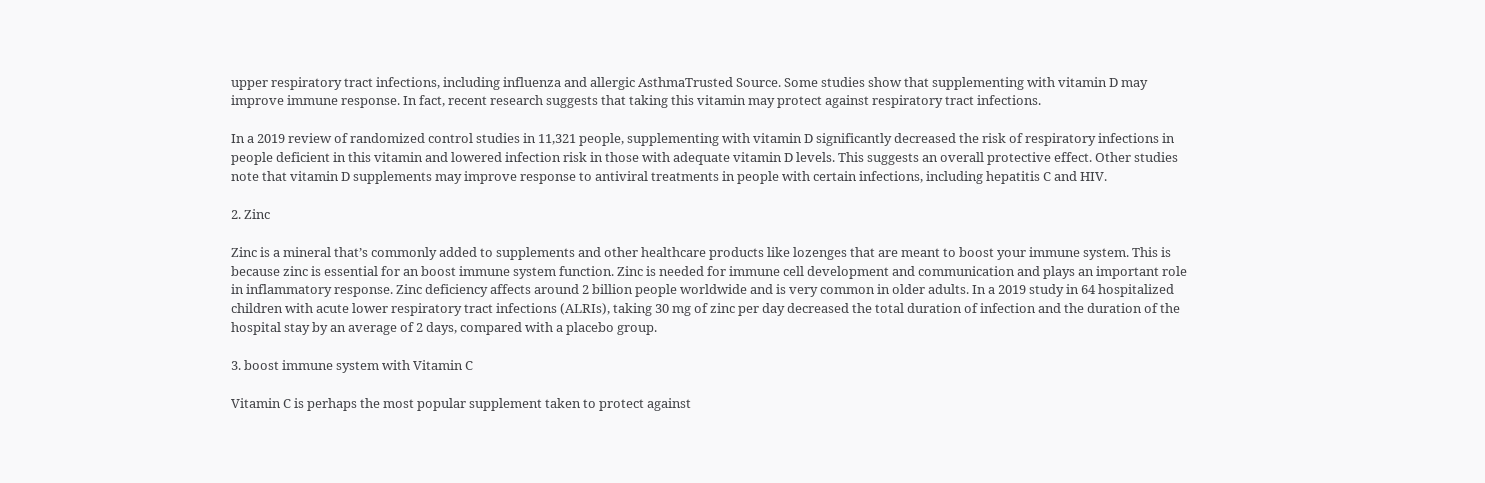upper respiratory tract infections, including influenza and allergic AsthmaTrusted Source. Some studies show that supplementing with vitamin D may improve immune response. In fact, recent research suggests that taking this vitamin may protect against respiratory tract infections.

In a 2019 review of randomized control studies in 11,321 people, supplementing with vitamin D significantly decreased the risk of respiratory infections in people deficient in this vitamin and lowered infection risk in those with adequate vitamin D levels. This suggests an overall protective effect. Other studies note that vitamin D supplements may improve response to antiviral treatments in people with certain infections, including hepatitis C and HIV.

2. Zinc

Zinc is a mineral that’s commonly added to supplements and other healthcare products like lozenges that are meant to boost your immune system. This is because zinc is essential for an boost immune system function. Zinc is needed for immune cell development and communication and plays an important role in inflammatory response. Zinc deficiency affects around 2 billion people worldwide and is very common in older adults. In a 2019 study in 64 hospitalized children with acute lower respiratory tract infections (ALRIs), taking 30 mg of zinc per day decreased the total duration of infection and the duration of the hospital stay by an average of 2 days, compared with a placebo group.

3. boost immune system with Vitamin C

Vitamin C is perhaps the most popular supplement taken to protect against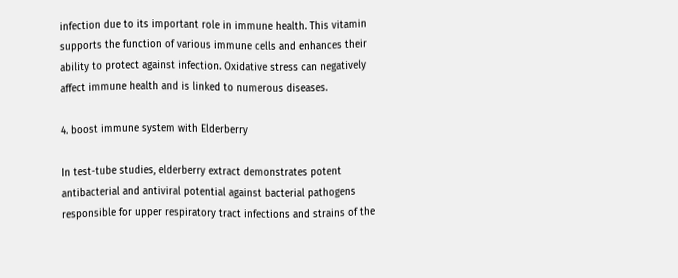infection due to its important role in immune health. This vitamin supports the function of various immune cells and enhances their ability to protect against infection. Oxidative stress can negatively affect immune health and is linked to numerous diseases.

4. boost immune system with Elderberry

In test-tube studies, elderberry extract demonstrates potent antibacterial and antiviral potential against bacterial pathogens responsible for upper respiratory tract infections and strains of the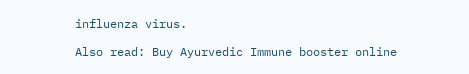influenza virus.

Also read: Buy Ayurvedic Immune booster online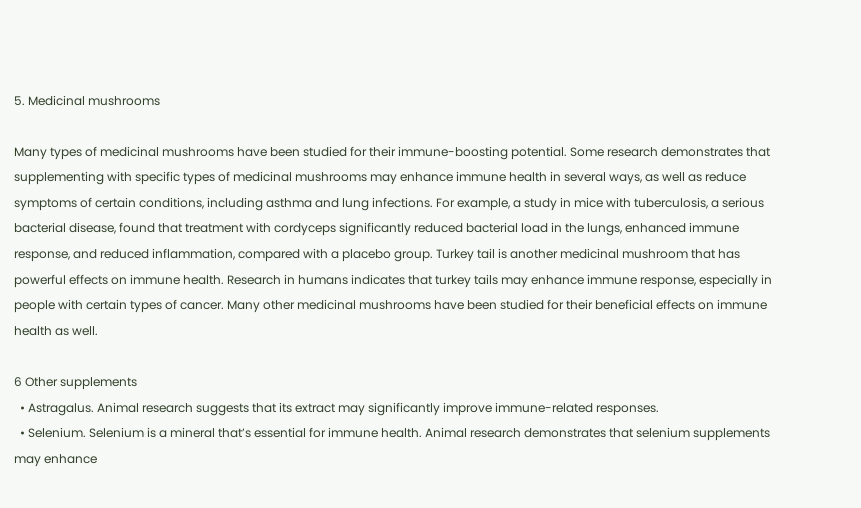5. Medicinal mushrooms

Many types of medicinal mushrooms have been studied for their immune-boosting potential. Some research demonstrates that supplementing with specific types of medicinal mushrooms may enhance immune health in several ways, as well as reduce symptoms of certain conditions, including asthma and lung infections. For example, a study in mice with tuberculosis, a serious bacterial disease, found that treatment with cordyceps significantly reduced bacterial load in the lungs, enhanced immune response, and reduced inflammation, compared with a placebo group. Turkey tail is another medicinal mushroom that has powerful effects on immune health. Research in humans indicates that turkey tails may enhance immune response, especially in people with certain types of cancer. Many other medicinal mushrooms have been studied for their beneficial effects on immune health as well.

6 Other supplements
  • Astragalus. Animal research suggests that its extract may significantly improve immune-related responses.
  • Selenium. Selenium is a mineral that’s essential for immune health. Animal research demonstrates that selenium supplements may enhance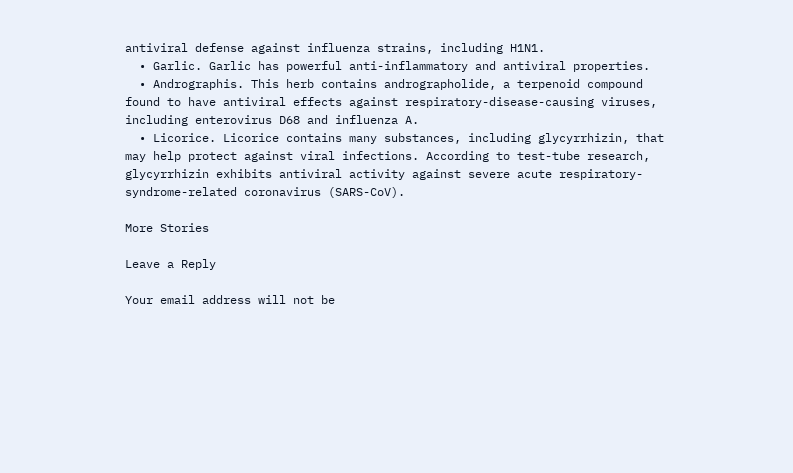antiviral defense against influenza strains, including H1N1.
  • Garlic. Garlic has powerful anti-inflammatory and antiviral properties.
  • Andrographis. This herb contains andrographolide, a terpenoid compound found to have antiviral effects against respiratory-disease-causing viruses, including enterovirus D68 and influenza A.
  • Licorice. Licorice contains many substances, including glycyrrhizin, that may help protect against viral infections. According to test-tube research, glycyrrhizin exhibits antiviral activity against severe acute respiratory-syndrome-related coronavirus (SARS-CoV).

More Stories

Leave a Reply

Your email address will not be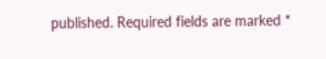published. Required fields are marked *